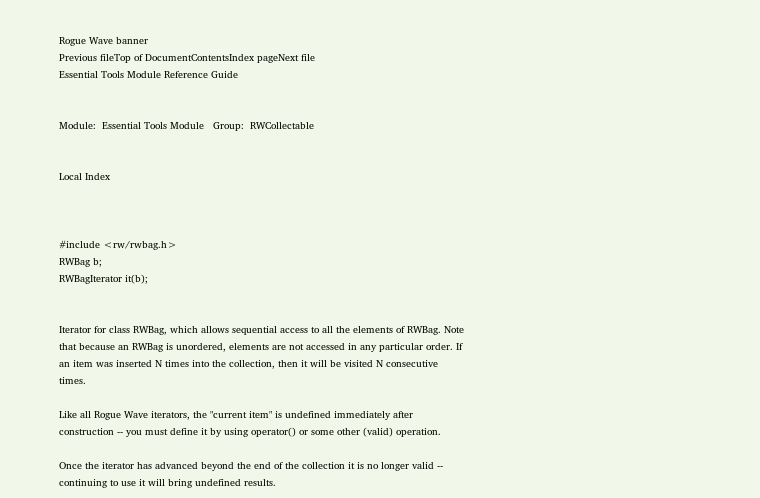Rogue Wave banner
Previous fileTop of DocumentContentsIndex pageNext file
Essential Tools Module Reference Guide


Module:  Essential Tools Module   Group:  RWCollectable


Local Index



#include <rw/rwbag.h>
RWBag b;
RWBagIterator it(b);


Iterator for class RWBag, which allows sequential access to all the elements of RWBag. Note that because an RWBag is unordered, elements are not accessed in any particular order. If an item was inserted N times into the collection, then it will be visited N consecutive times.

Like all Rogue Wave iterators, the "current item" is undefined immediately after construction -- you must define it by using operator() or some other (valid) operation.

Once the iterator has advanced beyond the end of the collection it is no longer valid -- continuing to use it will bring undefined results.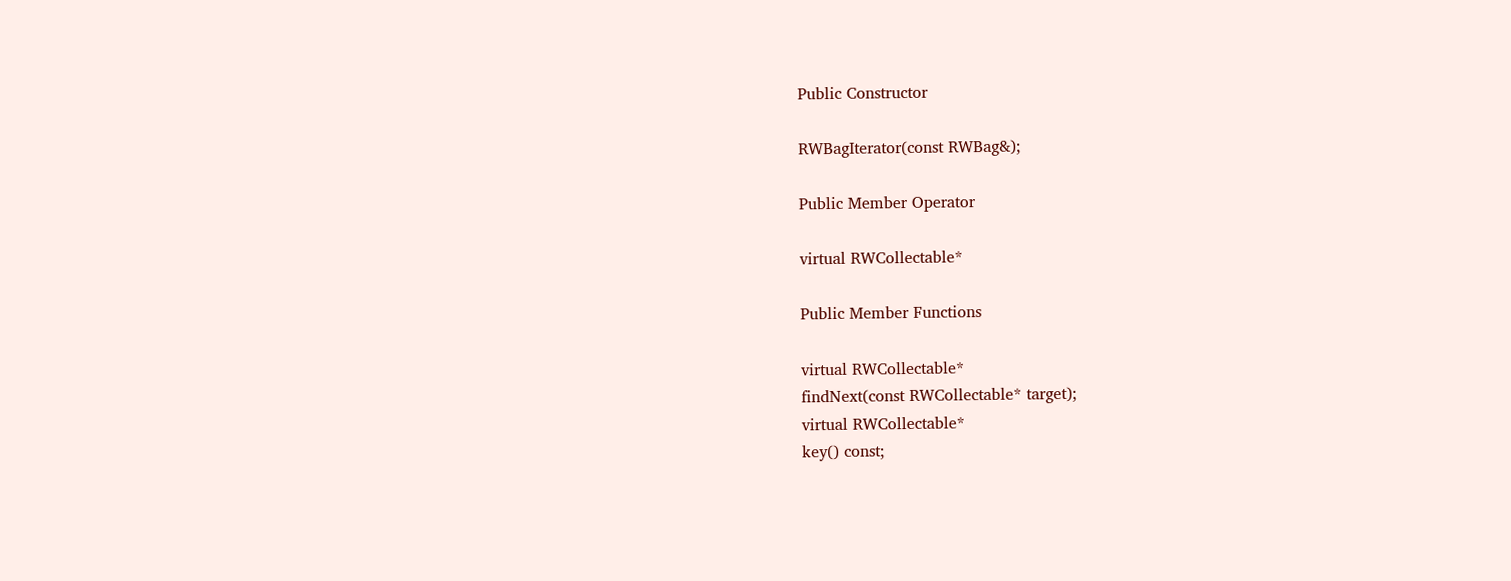Public Constructor

RWBagIterator(const RWBag&);

Public Member Operator

virtual RWCollectable*

Public Member Functions

virtual RWCollectable*
findNext(const RWCollectable* target);
virtual RWCollectable*
key() const;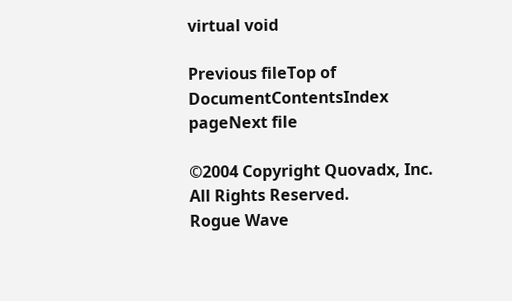virtual void

Previous fileTop of DocumentContentsIndex pageNext file

©2004 Copyright Quovadx, Inc. All Rights Reserved.
Rogue Wave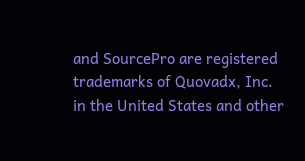and SourcePro are registered trademarks of Quovadx, Inc. in the United States and other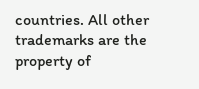countries. All other trademarks are the property of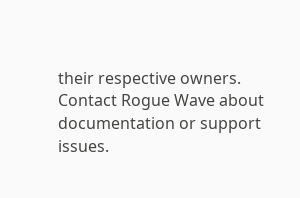their respective owners.
Contact Rogue Wave about documentation or support issues.